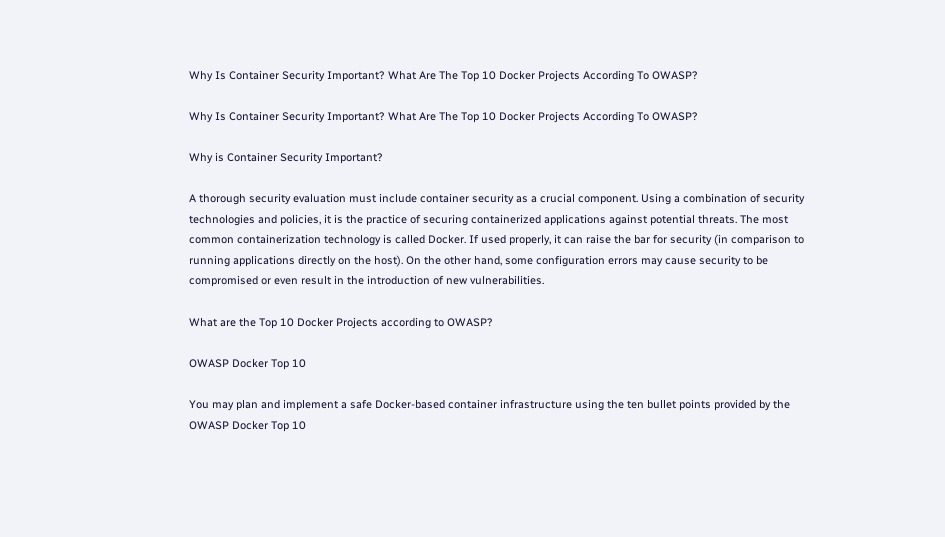Why Is Container Security Important? What Are The Top 10 Docker Projects According To OWASP?

Why Is Container Security Important? What Are The Top 10 Docker Projects According To OWASP?

Why is Container Security Important?

A thorough security evaluation must include container security as a crucial component. Using a combination of security technologies and policies, it is the practice of securing containerized applications against potential threats. The most common containerization technology is called Docker. If used properly, it can raise the bar for security (in comparison to running applications directly on the host). On the other hand, some configuration errors may cause security to be compromised or even result in the introduction of new vulnerabilities.

What are the Top 10 Docker Projects according to OWASP?

OWASP Docker Top 10

You may plan and implement a safe Docker-based container infrastructure using the ten bullet points provided by the OWASP Docker Top 10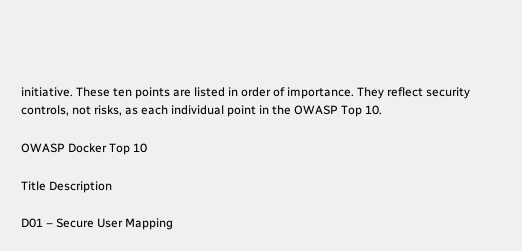initiative. These ten points are listed in order of importance. They reflect security controls, not risks, as each individual point in the OWASP Top 10.

OWASP Docker Top 10

Title Description

D01 – Secure User Mapping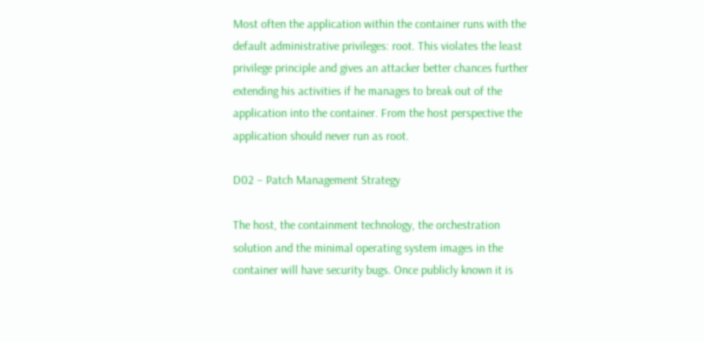Most often the application within the container runs with the default administrative privileges: root. This violates the least privilege principle and gives an attacker better chances further extending his activities if he manages to break out of the application into the container. From the host perspective the application should never run as root.

D02 – Patch Management Strategy

The host, the containment technology, the orchestration solution and the minimal operating system images in the container will have security bugs. Once publicly known it is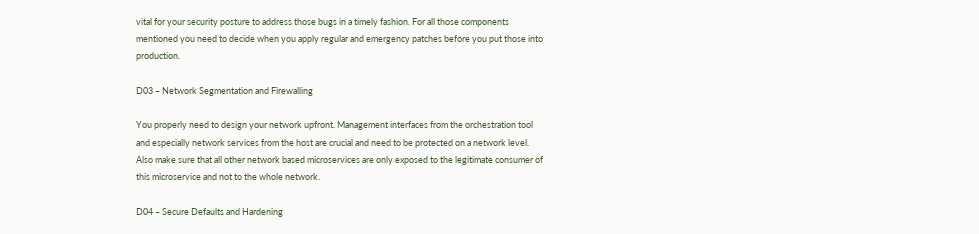vital for your security posture to address those bugs in a timely fashion. For all those components mentioned you need to decide when you apply regular and emergency patches before you put those into production.

D03 – Network Segmentation and Firewalling

You properly need to design your network upfront. Management interfaces from the orchestration tool and especially network services from the host are crucial and need to be protected on a network level. Also make sure that all other network based microservices are only exposed to the legitimate consumer of this microservice and not to the whole network.

D04 – Secure Defaults and Hardening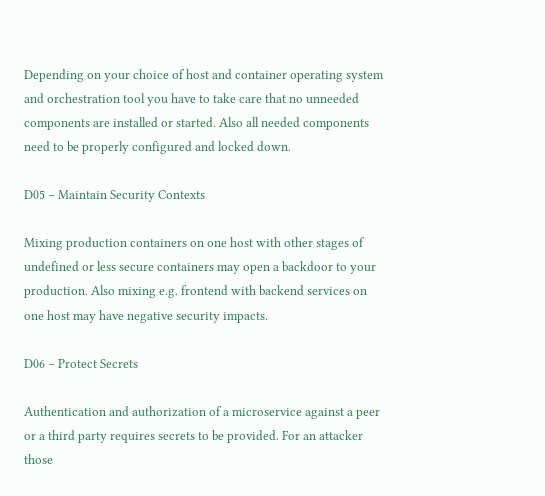Depending on your choice of host and container operating system and orchestration tool you have to take care that no unneeded components are installed or started. Also all needed components need to be properly configured and locked down.

D05 – Maintain Security Contexts

Mixing production containers on one host with other stages of undefined or less secure containers may open a backdoor to your production. Also mixing e.g. frontend with backend services on one host may have negative security impacts.

D06 – Protect Secrets

Authentication and authorization of a microservice against a peer or a third party requires secrets to be provided. For an attacker those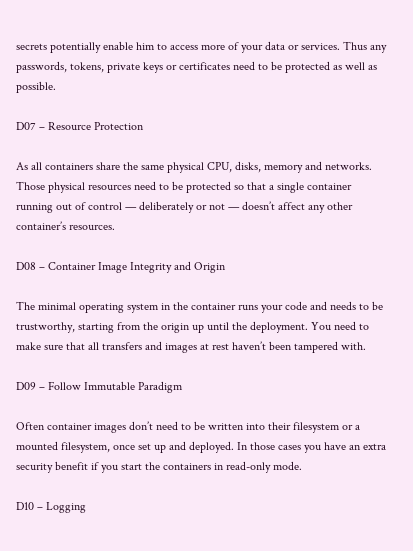secrets potentially enable him to access more of your data or services. Thus any passwords, tokens, private keys or certificates need to be protected as well as possible.

D07 – Resource Protection

As all containers share the same physical CPU, disks, memory and networks. Those physical resources need to be protected so that a single container running out of control — deliberately or not — doesn’t affect any other container’s resources.

D08 – Container Image Integrity and Origin

The minimal operating system in the container runs your code and needs to be trustworthy, starting from the origin up until the deployment. You need to make sure that all transfers and images at rest haven’t been tampered with.

D09 – Follow Immutable Paradigm

Often container images don’t need to be written into their filesystem or a mounted filesystem, once set up and deployed. In those cases you have an extra security benefit if you start the containers in read-only mode.

D10 – Logging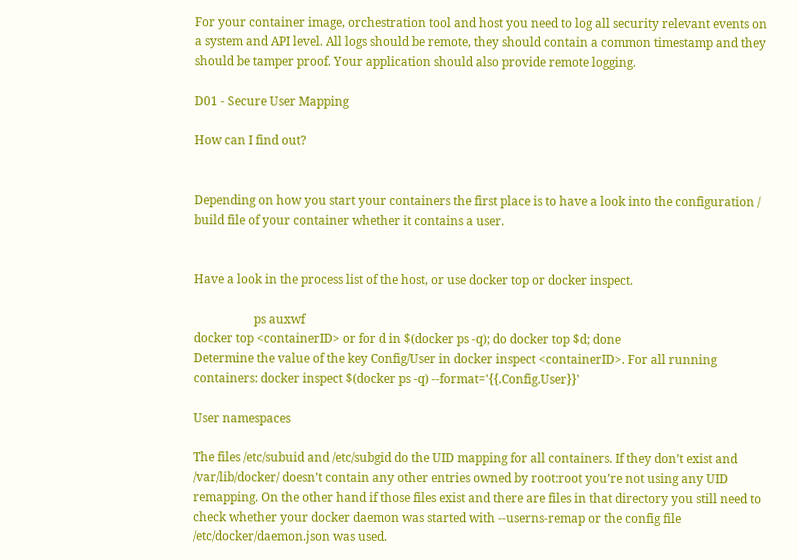For your container image, orchestration tool and host you need to log all security relevant events on a system and API level. All logs should be remote, they should contain a common timestamp and they should be tamper proof. Your application should also provide remote logging.

D01 - Secure User Mapping

How can I find out?


Depending on how you start your containers the first place is to have a look into the configuration / build file of your container whether it contains a user.


Have a look in the process list of the host, or use docker top or docker inspect.

                    ps auxwf
docker top <containerID> or for d in $(docker ps -q); do docker top $d; done
Determine the value of the key Config/User in docker inspect <containerID>. For all running containers: docker inspect $(docker ps -q) --format='{{.Config.User}}'

User namespaces

The files /etc/subuid and /etc/subgid do the UID mapping for all containers. If they don’t exist and /var/lib/docker/ doesn’t contain any other entries owned by root:root you’re not using any UID remapping. On the other hand if those files exist and there are files in that directory you still need to check whether your docker daemon was started with --userns-remap or the config file /etc/docker/daemon.json was used.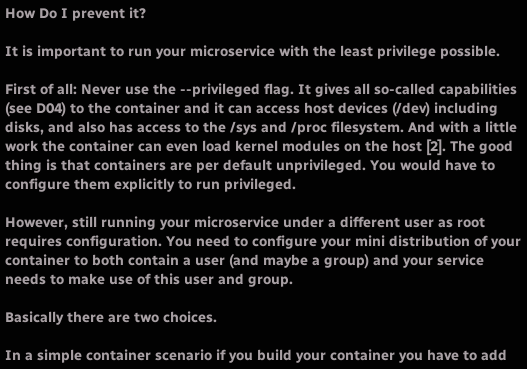How Do I prevent it?

It is important to run your microservice with the least privilege possible.

First of all: Never use the --privileged flag. It gives all so-called capabilities (see D04) to the container and it can access host devices (/dev) including disks, and also has access to the /sys and /proc filesystem. And with a little work the container can even load kernel modules on the host [2]. The good thing is that containers are per default unprivileged. You would have to configure them explicitly to run privileged.

However, still running your microservice under a different user as root requires configuration. You need to configure your mini distribution of your container to both contain a user (and maybe a group) and your service needs to make use of this user and group.

Basically there are two choices.

In a simple container scenario if you build your container you have to add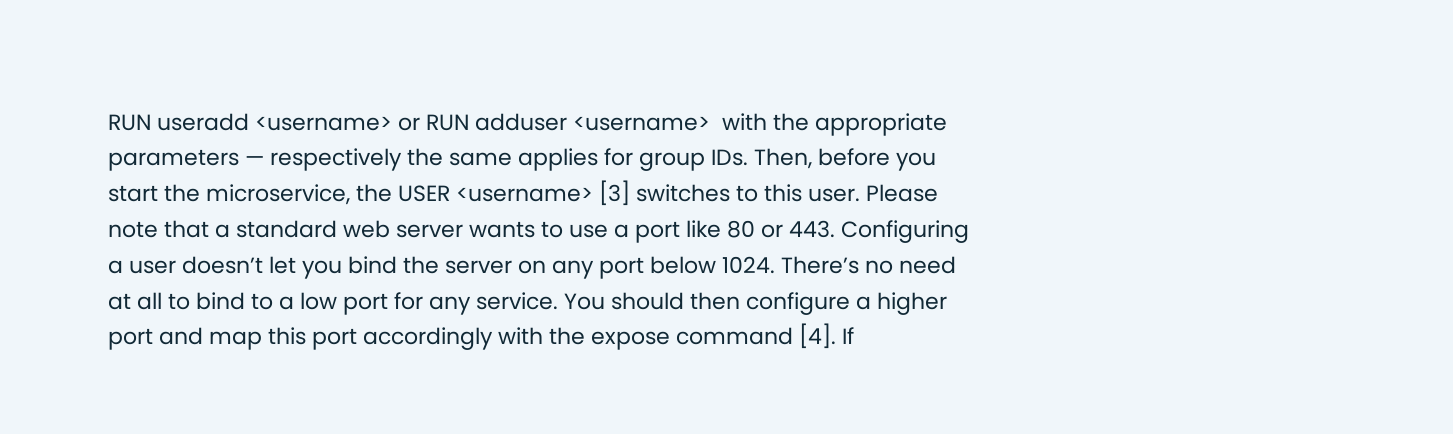RUN useradd <username> or RUN adduser <username>  with the appropriate parameters — respectively the same applies for group IDs. Then, before you start the microservice, the USER <username> [3] switches to this user. Please note that a standard web server wants to use a port like 80 or 443. Configuring a user doesn’t let you bind the server on any port below 1024. There’s no need at all to bind to a low port for any service. You should then configure a higher port and map this port accordingly with the expose command [4]. If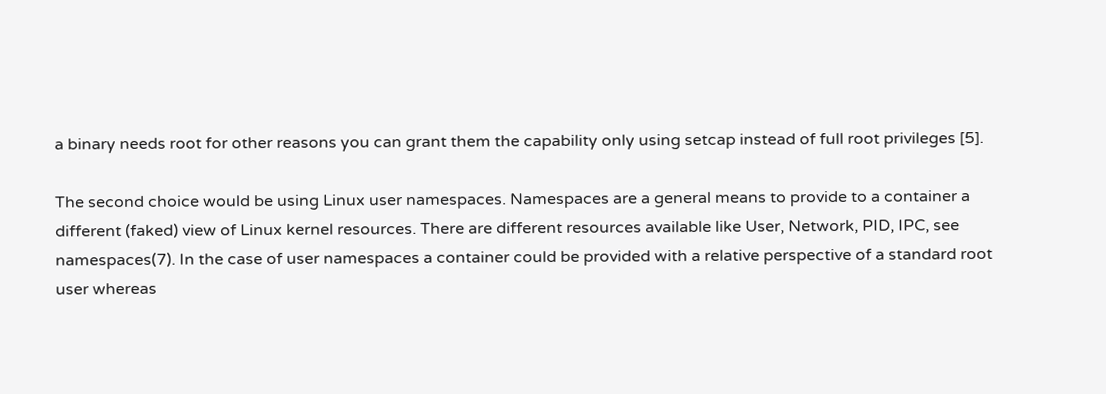a binary needs root for other reasons you can grant them the capability only using setcap instead of full root privileges [5].

The second choice would be using Linux user namespaces. Namespaces are a general means to provide to a container a different (faked) view of Linux kernel resources. There are different resources available like User, Network, PID, IPC, see namespaces(7). In the case of user namespaces a container could be provided with a relative perspective of a standard root user whereas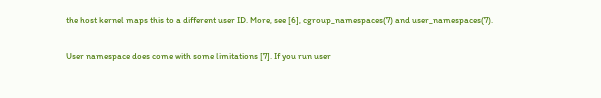the host kernel maps this to a different user ID. More, see [6], cgroup_namespaces(7) and user_namespaces(7).

User namespace does come with some limitations [7]. If you run user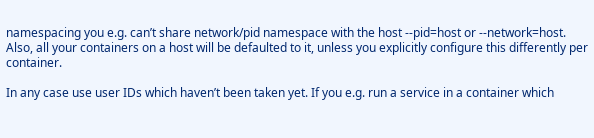namespacing you e.g. can’t share network/pid namespace with the host --pid=host or --network=host. Also, all your containers on a host will be defaulted to it, unless you explicitly configure this differently per container.

In any case use user IDs which haven’t been taken yet. If you e.g. run a service in a container which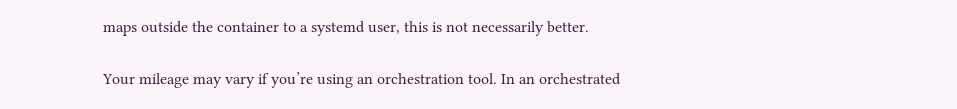maps outside the container to a systemd user, this is not necessarily better.

Your mileage may vary if you’re using an orchestration tool. In an orchestrated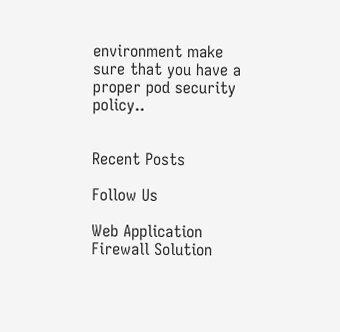environment make sure that you have a proper pod security policy..


Recent Posts

Follow Us

Web Application Firewall Solution